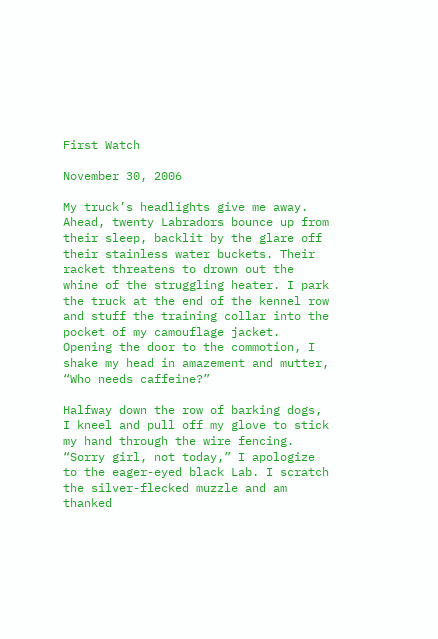First Watch

November 30, 2006

My truck’s headlights give me away. Ahead, twenty Labradors bounce up from their sleep, backlit by the glare off their stainless water buckets. Their racket threatens to drown out the whine of the struggling heater. I park the truck at the end of the kennel row and stuff the training collar into the pocket of my camouflage jacket. Opening the door to the commotion, I shake my head in amazement and mutter, “Who needs caffeine?”

Halfway down the row of barking dogs, I kneel and pull off my glove to stick my hand through the wire fencing. “Sorry girl, not today,” I apologize to the eager-eyed black Lab. I scratch the silver-flecked muzzle and am thanked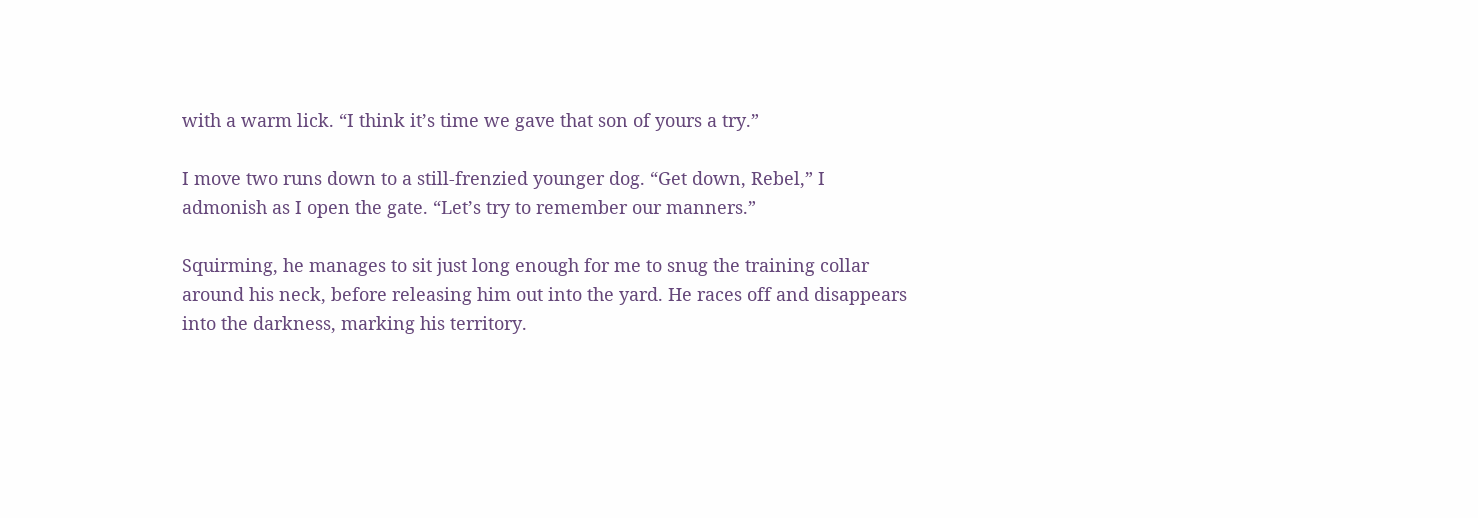with a warm lick. “I think it’s time we gave that son of yours a try.”

I move two runs down to a still-frenzied younger dog. “Get down, Rebel,” I admonish as I open the gate. “Let’s try to remember our manners.”

Squirming, he manages to sit just long enough for me to snug the training collar around his neck, before releasing him out into the yard. He races off and disappears into the darkness, marking his territory.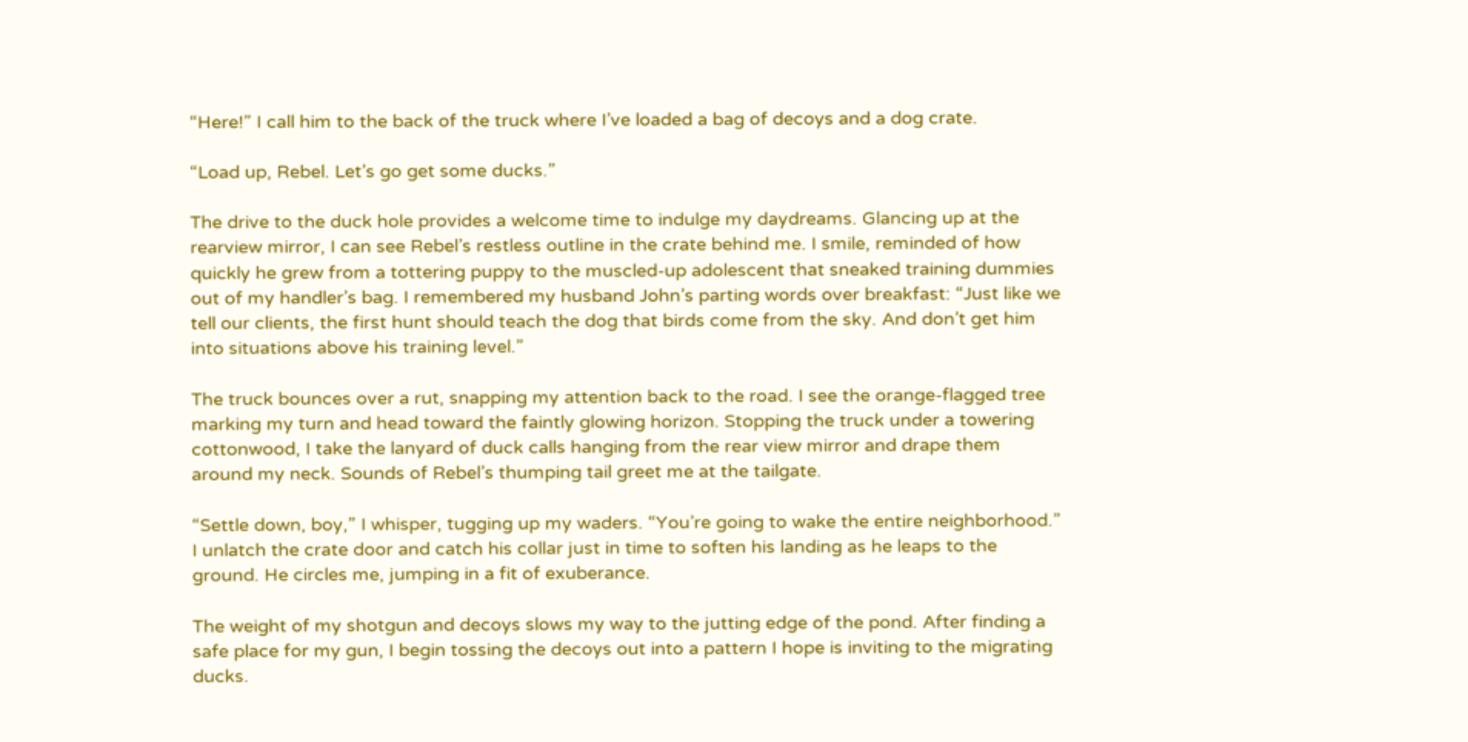“Here!” I call him to the back of the truck where I’ve loaded a bag of decoys and a dog crate.

“Load up, Rebel. Let’s go get some ducks.”

The drive to the duck hole provides a welcome time to indulge my daydreams. Glancing up at the rearview mirror, I can see Rebel’s restless outline in the crate behind me. I smile, reminded of how quickly he grew from a tottering puppy to the muscled-up adolescent that sneaked training dummies out of my handler’s bag. I remembered my husband John’s parting words over breakfast: “Just like we tell our clients, the first hunt should teach the dog that birds come from the sky. And don’t get him into situations above his training level.”

The truck bounces over a rut, snapping my attention back to the road. I see the orange-flagged tree marking my turn and head toward the faintly glowing horizon. Stopping the truck under a towering cottonwood, I take the lanyard of duck calls hanging from the rear view mirror and drape them around my neck. Sounds of Rebel’s thumping tail greet me at the tailgate.

“Settle down, boy,” I whisper, tugging up my waders. “You’re going to wake the entire neighborhood.” I unlatch the crate door and catch his collar just in time to soften his landing as he leaps to the ground. He circles me, jumping in a fit of exuberance.

The weight of my shotgun and decoys slows my way to the jutting edge of the pond. After finding a safe place for my gun, I begin tossing the decoys out into a pattern I hope is inviting to the migrating ducks.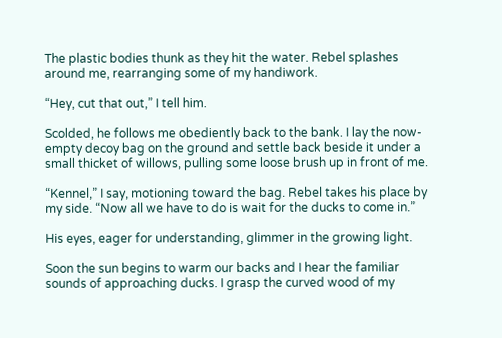The plastic bodies thunk as they hit the water. Rebel splashes around me, rearranging some of my handiwork.

“Hey, cut that out,” I tell him.

Scolded, he follows me obediently back to the bank. I lay the now-empty decoy bag on the ground and settle back beside it under a small thicket of willows, pulling some loose brush up in front of me.

“Kennel,” I say, motioning toward the bag. Rebel takes his place by my side. “Now all we have to do is wait for the ducks to come in.”

His eyes, eager for understanding, glimmer in the growing light.

Soon the sun begins to warm our backs and I hear the familiar sounds of approaching ducks. I grasp the curved wood of my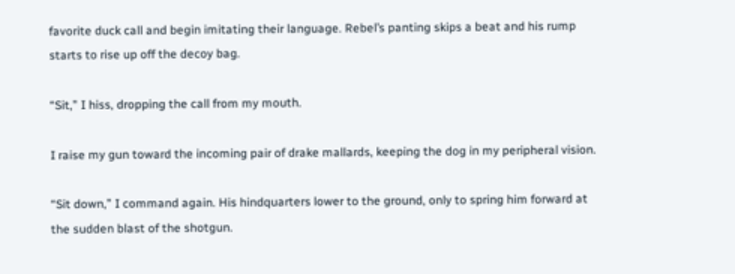favorite duck call and begin imitating their language. Rebel’s panting skips a beat and his rump starts to rise up off the decoy bag.

“Sit,” I hiss, dropping the call from my mouth.

I raise my gun toward the incoming pair of drake mallards, keeping the dog in my peripheral vision.

“Sit down,” I command again. His hindquarters lower to the ground, only to spring him forward at the sudden blast of the shotgun.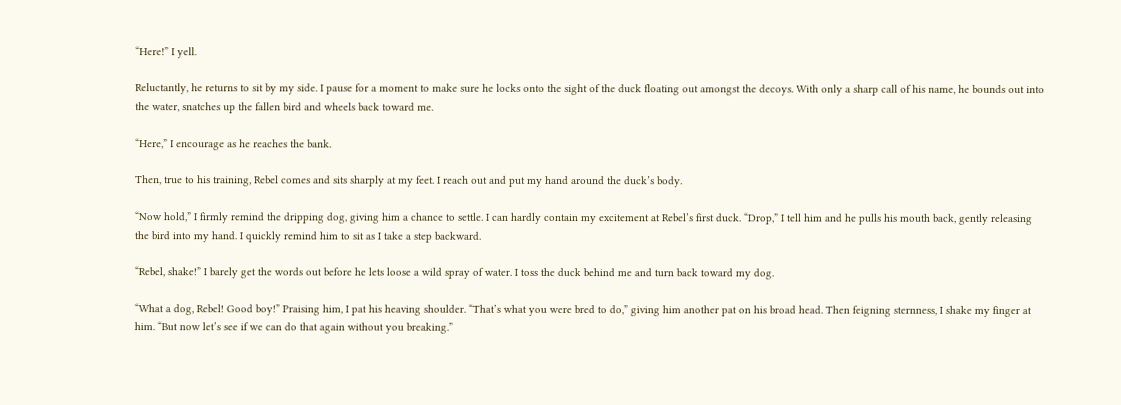“Here!” I yell.

Reluctantly, he returns to sit by my side. I pause for a moment to make sure he locks onto the sight of the duck floating out amongst the decoys. With only a sharp call of his name, he bounds out into the water, snatches up the fallen bird and wheels back toward me.

“Here,” I encourage as he reaches the bank.

Then, true to his training, Rebel comes and sits sharply at my feet. I reach out and put my hand around the duck’s body.

“Now hold,” I firmly remind the dripping dog, giving him a chance to settle. I can hardly contain my excitement at Rebel’s first duck. “Drop,” I tell him and he pulls his mouth back, gently releasing the bird into my hand. I quickly remind him to sit as I take a step backward.

“Rebel, shake!” I barely get the words out before he lets loose a wild spray of water. I toss the duck behind me and turn back toward my dog.

“What a dog, Rebel! Good boy!” Praising him, I pat his heaving shoulder. “That’s what you were bred to do,” giving him another pat on his broad head. Then feigning sternness, I shake my finger at him. “But now let’s see if we can do that again without you breaking.”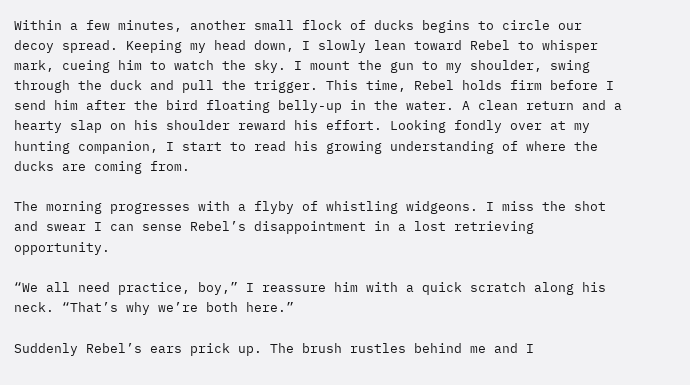Within a few minutes, another small flock of ducks begins to circle our decoy spread. Keeping my head down, I slowly lean toward Rebel to whisper mark, cueing him to watch the sky. I mount the gun to my shoulder, swing through the duck and pull the trigger. This time, Rebel holds firm before I send him after the bird floating belly-up in the water. A clean return and a hearty slap on his shoulder reward his effort. Looking fondly over at my hunting companion, I start to read his growing understanding of where the ducks are coming from.

The morning progresses with a flyby of whistling widgeons. I miss the shot and swear I can sense Rebel’s disappointment in a lost retrieving opportunity.

“We all need practice, boy,” I reassure him with a quick scratch along his neck. “That’s why we’re both here.”

Suddenly Rebel’s ears prick up. The brush rustles behind me and I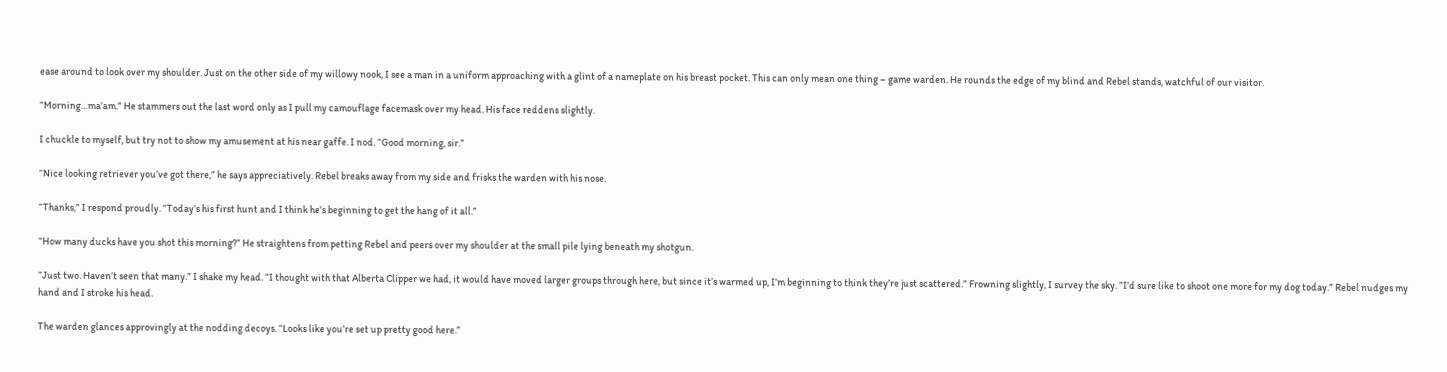ease around to look over my shoulder. Just on the other side of my willowy nook, I see a man in a uniform approaching with a glint of a nameplate on his breast pocket. This can only mean one thing – game warden. He rounds the edge of my blind and Rebel stands, watchful of our visitor.

“Morning…ma’am.” He stammers out the last word only as I pull my camouflage facemask over my head. His face reddens slightly.

I chuckle to myself, but try not to show my amusement at his near gaffe. I nod. “Good morning, sir.”

“Nice looking retriever you’ve got there,” he says appreciatively. Rebel breaks away from my side and frisks the warden with his nose.

“Thanks,” I respond proudly. “Today’s his first hunt and I think he’s beginning to get the hang of it all.”

“How many ducks have you shot this morning?” He straightens from petting Rebel and peers over my shoulder at the small pile lying beneath my shotgun.

“Just two. Haven’t seen that many.” I shake my head. “I thought with that Alberta Clipper we had, it would have moved larger groups through here, but since it’s warmed up, I’m beginning to think they’re just scattered.” Frowning slightly, I survey the sky. ”I’d sure like to shoot one more for my dog today.” Rebel nudges my hand and I stroke his head.

The warden glances approvingly at the nodding decoys. “Looks like you’re set up pretty good here.”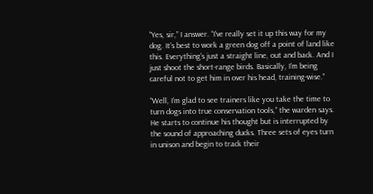“Yes, sir,” I answer. “I’ve really set it up this way for my dog. It’s best to work a green dog off a point of land like this. Everything’s just a straight line, out and back. And I just shoot the short-range birds. Basically, I’m being careful not to get him in over his head, training-wise.”

“Well, I’m glad to see trainers like you take the time to turn dogs into true conservation tools,” the warden says. He starts to continue his thought but is interrupted by the sound of approaching ducks. Three sets of eyes turn in unison and begin to track their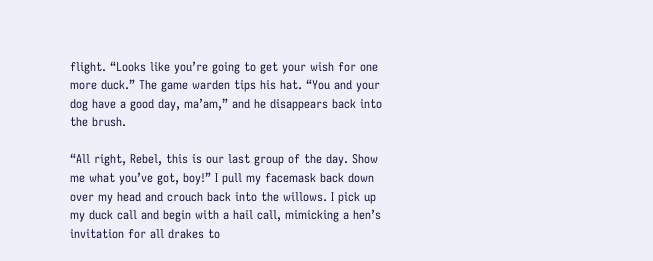flight. “Looks like you’re going to get your wish for one more duck.” The game warden tips his hat. “You and your dog have a good day, ma’am,” and he disappears back into the brush.

“All right, Rebel, this is our last group of the day. Show me what you’ve got, boy!” I pull my facemask back down over my head and crouch back into the willows. I pick up my duck call and begin with a hail call, mimicking a hen’s invitation for all drakes to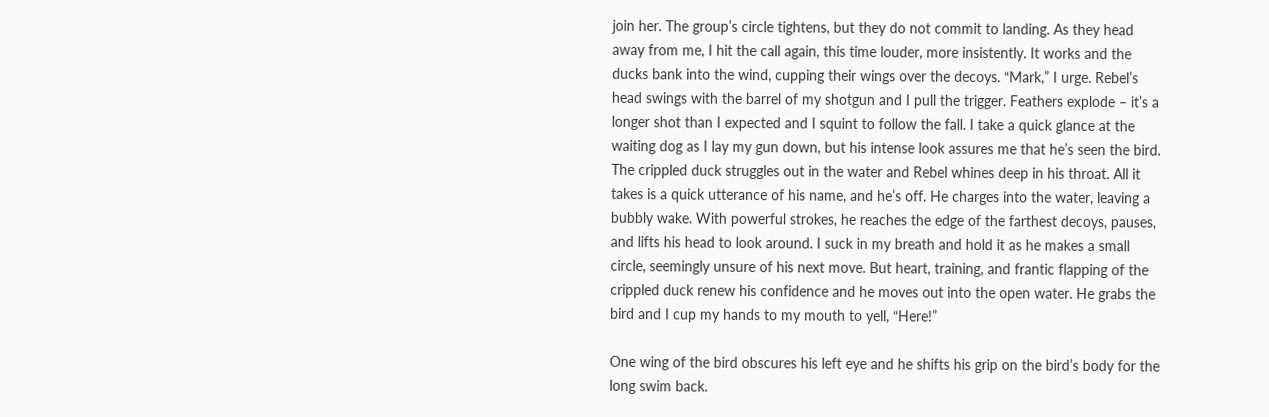join her. The group’s circle tightens, but they do not commit to landing. As they head away from me, I hit the call again, this time louder, more insistently. It works and the ducks bank into the wind, cupping their wings over the decoys. “Mark,” I urge. Rebel’s head swings with the barrel of my shotgun and I pull the trigger. Feathers explode – it’s a longer shot than I expected and I squint to follow the fall. I take a quick glance at the waiting dog as I lay my gun down, but his intense look assures me that he’s seen the bird. The crippled duck struggles out in the water and Rebel whines deep in his throat. All it takes is a quick utterance of his name, and he’s off. He charges into the water, leaving a bubbly wake. With powerful strokes, he reaches the edge of the farthest decoys, pauses, and lifts his head to look around. I suck in my breath and hold it as he makes a small circle, seemingly unsure of his next move. But heart, training, and frantic flapping of the crippled duck renew his confidence and he moves out into the open water. He grabs the bird and I cup my hands to my mouth to yell, “Here!”

One wing of the bird obscures his left eye and he shifts his grip on the bird’s body for the long swim back.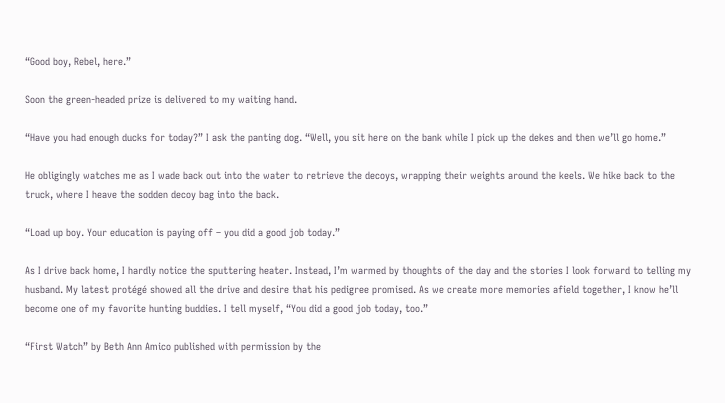“Good boy, Rebel, here.”

Soon the green-headed prize is delivered to my waiting hand.

“Have you had enough ducks for today?” I ask the panting dog. “Well, you sit here on the bank while I pick up the dekes and then we’ll go home.”

He obligingly watches me as I wade back out into the water to retrieve the decoys, wrapping their weights around the keels. We hike back to the truck, where I heave the sodden decoy bag into the back.

“Load up boy. Your education is paying off – you did a good job today.”

As I drive back home, I hardly notice the sputtering heater. Instead, I’m warmed by thoughts of the day and the stories I look forward to telling my husband. My latest protégé showed all the drive and desire that his pedigree promised. As we create more memories afield together, I know he’ll become one of my favorite hunting buddies. I tell myself, “You did a good job today, too.”

“First Watch” by Beth Ann Amico published with permission by the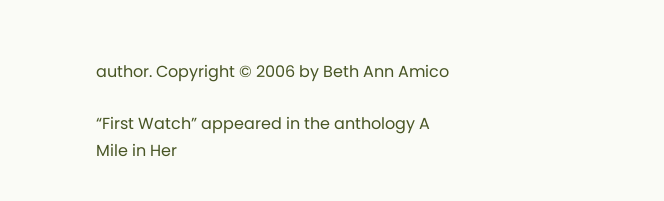author. Copyright © 2006 by Beth Ann Amico

“First Watch” appeared in the anthology A Mile in Her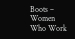Boots – Women Who Work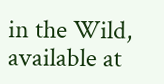in the Wild, available at